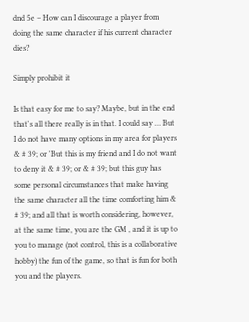dnd 5e – How can I discourage a player from doing the same character if his current character dies?

Simply prohibit it

Is that easy for me to say? Maybe, but in the end that's all there really is in that. I could say … But I do not have many options in my area for players & # 39; or 'But this is my friend and I do not want to deny it & # 39; or & # 39; but this guy has some personal circumstances that make having the same character all the time comforting him & # 39; and all that is worth considering, however, at the same time, you are the GM , and it is up to you to manage (not control, this is a collaborative hobby) the fun of the game, so that is fun for both you and the players.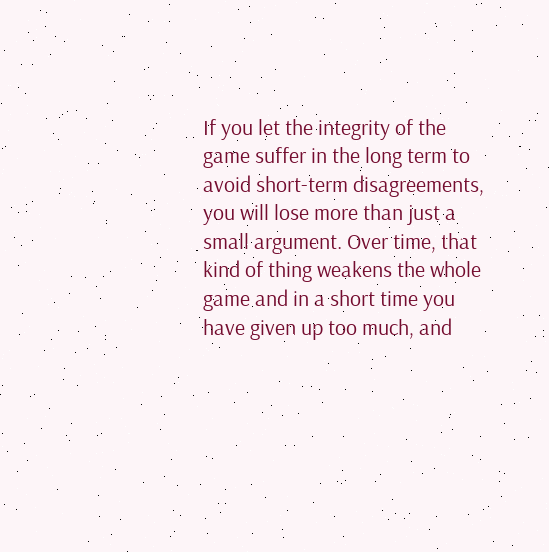If you let the integrity of the game suffer in the long term to avoid short-term disagreements, you will lose more than just a small argument. Over time, that kind of thing weakens the whole game and in a short time you have given up too much, and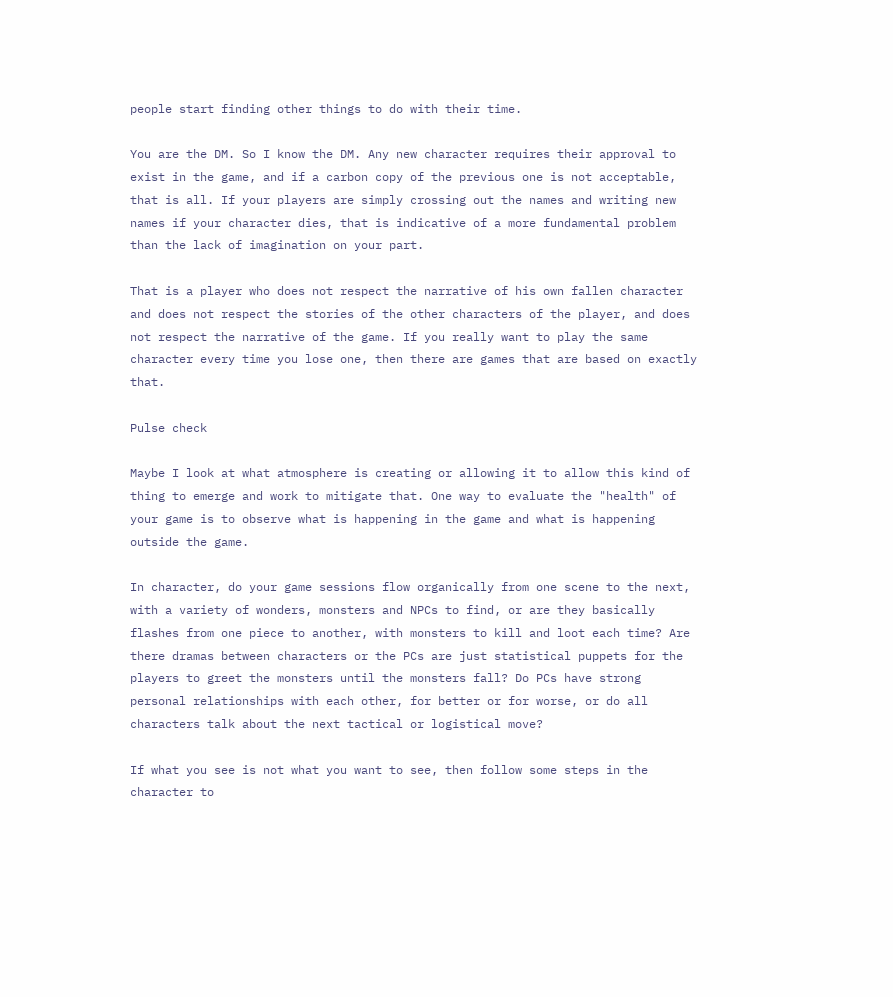people start finding other things to do with their time.

You are the DM. So I know the DM. Any new character requires their approval to exist in the game, and if a carbon copy of the previous one is not acceptable, that is all. If your players are simply crossing out the names and writing new names if your character dies, that is indicative of a more fundamental problem than the lack of imagination on your part.

That is a player who does not respect the narrative of his own fallen character and does not respect the stories of the other characters of the player, and does not respect the narrative of the game. If you really want to play the same character every time you lose one, then there are games that are based on exactly that.

Pulse check

Maybe I look at what atmosphere is creating or allowing it to allow this kind of thing to emerge and work to mitigate that. One way to evaluate the "health" of your game is to observe what is happening in the game and what is happening outside the game.

In character, do your game sessions flow organically from one scene to the next, with a variety of wonders, monsters and NPCs to find, or are they basically flashes from one piece to another, with monsters to kill and loot each time? Are there dramas between characters or the PCs are just statistical puppets for the players to greet the monsters until the monsters fall? Do PCs have strong personal relationships with each other, for better or for worse, or do all characters talk about the next tactical or logistical move?

If what you see is not what you want to see, then follow some steps in the character to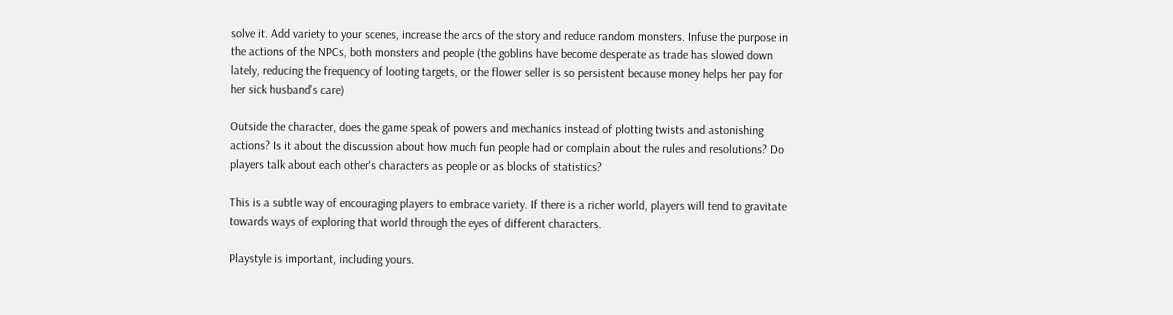solve it. Add variety to your scenes, increase the arcs of the story and reduce random monsters. Infuse the purpose in the actions of the NPCs, both monsters and people (the goblins have become desperate as trade has slowed down lately, reducing the frequency of looting targets, or the flower seller is so persistent because money helps her pay for her sick husband's care)

Outside the character, does the game speak of powers and mechanics instead of plotting twists and astonishing actions? Is it about the discussion about how much fun people had or complain about the rules and resolutions? Do players talk about each other's characters as people or as blocks of statistics?

This is a subtle way of encouraging players to embrace variety. If there is a richer world, players will tend to gravitate towards ways of exploring that world through the eyes of different characters.

Playstyle is important, including yours.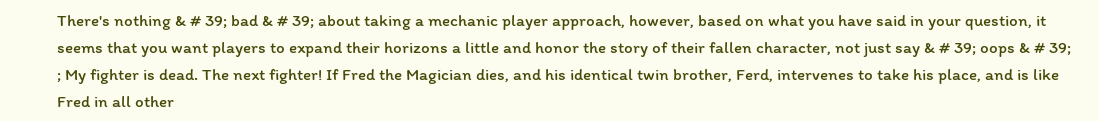There's nothing & # 39; bad & # 39; about taking a mechanic player approach, however, based on what you have said in your question, it seems that you want players to expand their horizons a little and honor the story of their fallen character, not just say & # 39; oops & # 39; ; My fighter is dead. The next fighter! If Fred the Magician dies, and his identical twin brother, Ferd, intervenes to take his place, and is like Fred in all other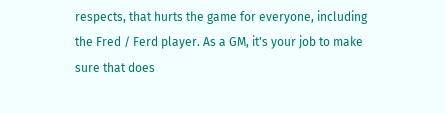respects, that hurts the game for everyone, including the Fred / Ferd player. As a GM, it's your job to make sure that does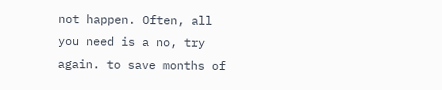not happen. Often, all you need is a no, try again. to save months of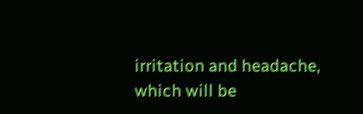irritation and headache, which will be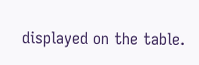displayed on the table.